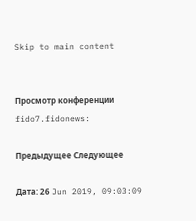Skip to main content


Просмотр конференции fido7.fidonews:

Предыдущее Следующее

Дата: 26 Jun 2019, 09:03:09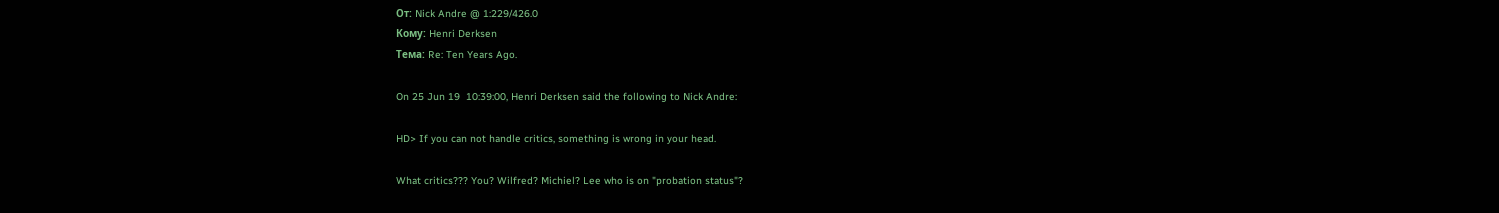От: Nick Andre @ 1:229/426.0
Кому: Henri Derksen
Тема: Re: Ten Years Ago.

On 25 Jun 19  10:39:00, Henri Derksen said the following to Nick Andre:

HD> If you can not handle critics, something is wrong in your head.

What critics??? You? Wilfred? Michiel? Lee who is on "probation status"?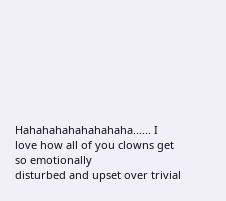Hahahahahahahahaha...... I love how all of you clowns get so emotionally
disturbed and upset over trivial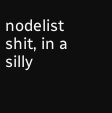nodelist shit, in a silly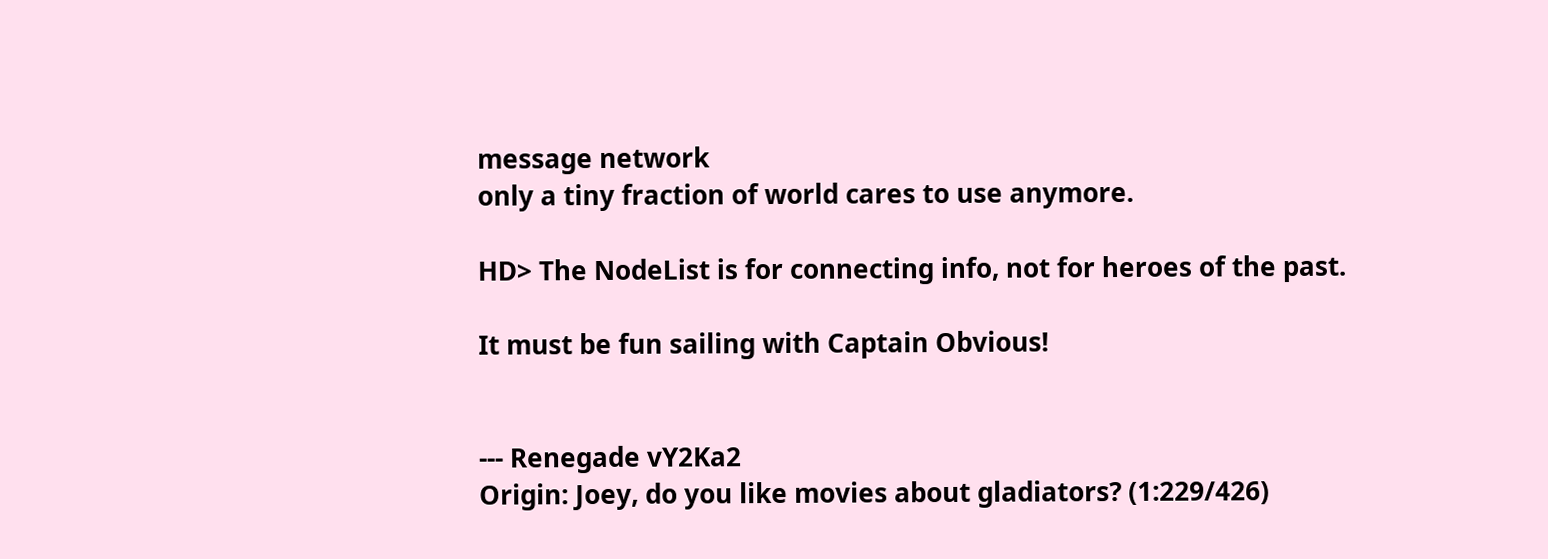message network
only a tiny fraction of world cares to use anymore.

HD> The NodeList is for connecting info, not for heroes of the past.

It must be fun sailing with Captain Obvious!


--- Renegade vY2Ka2
Origin: Joey, do you like movies about gladiators? (1:229/426)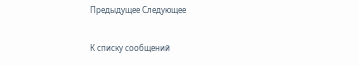Предыдущее Следующее

К списку сообщений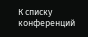К списку конференций